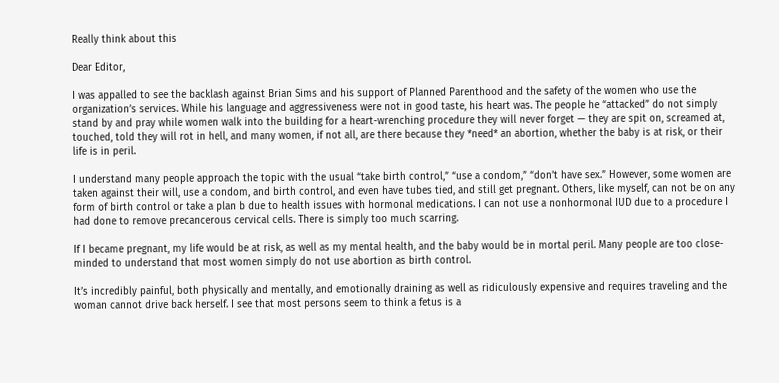Really think about this

Dear Editor,

I was appalled to see the backlash against Brian Sims and his support of Planned Parenthood and the safety of the women who use the organization’s services. While his language and aggressiveness were not in good taste, his heart was. The people he “attacked” do not simply stand by and pray while women walk into the building for a heart-wrenching procedure they will never forget — they are spit on, screamed at, touched, told they will rot in hell, and many women, if not all, are there because they *need* an abortion, whether the baby is at risk, or their life is in peril.

I understand many people approach the topic with the usual “take birth control,” “use a condom,” “don’t have sex.” However, some women are taken against their will, use a condom, and birth control, and even have tubes tied, and still get pregnant. Others, like myself, can not be on any form of birth control or take a plan b due to health issues with hormonal medications. I can not use a nonhormonal IUD due to a procedure I had done to remove precancerous cervical cells. There is simply too much scarring.

If I became pregnant, my life would be at risk, as well as my mental health, and the baby would be in mortal peril. Many people are too close-minded to understand that most women simply do not use abortion as birth control.

It’s incredibly painful, both physically and mentally, and emotionally draining as well as ridiculously expensive and requires traveling and the woman cannot drive back herself. I see that most persons seem to think a fetus is a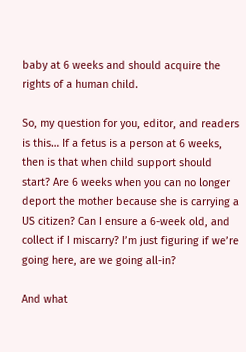baby at 6 weeks and should acquire the rights of a human child.

So, my question for you, editor, and readers is this… If a fetus is a person at 6 weeks, then is that when child support should start? Are 6 weeks when you can no longer deport the mother because she is carrying a US citizen? Can I ensure a 6-week old, and collect if I miscarry? I’m just figuring if we’re going here, are we going all-in?

And what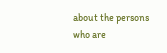about the persons who are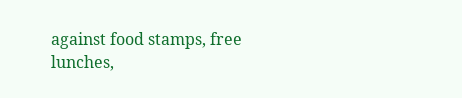against food stamps, free lunches,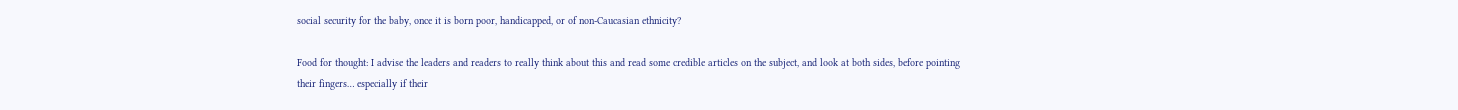social security for the baby, once it is born poor, handicapped, or of non-Caucasian ethnicity?

Food for thought: I advise the leaders and readers to really think about this and read some credible articles on the subject, and look at both sides, before pointing their fingers… especially if their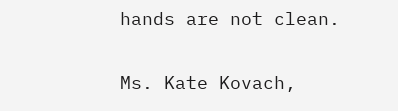hands are not clean.


Ms. Kate Kovach,